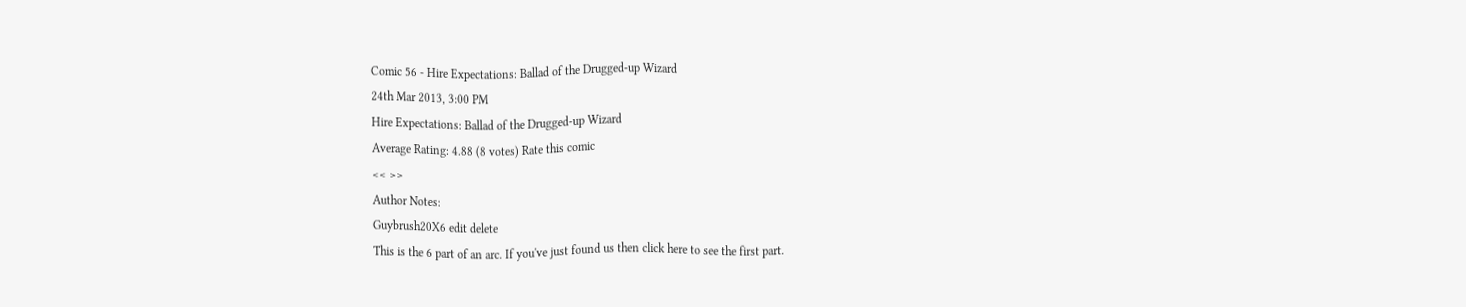Comic 56 - Hire Expectations: Ballad of the Drugged-up Wizard
24th Mar 2013, 3:00 PM
Hire Expectations: Ballad of the Drugged-up Wizard
Average Rating: 4.88 (8 votes) Rate this comic
<< >>
Author Notes:
Guybrush20X6 edit delete
This is the 6 part of an arc. If you've just found us then click here to see the first part.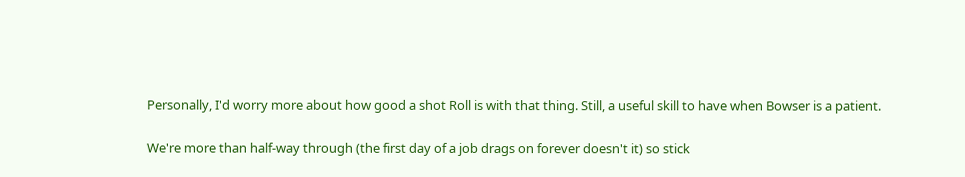Personally, I'd worry more about how good a shot Roll is with that thing. Still, a useful skill to have when Bowser is a patient.

We're more than half-way through (the first day of a job drags on forever doesn't it) so stick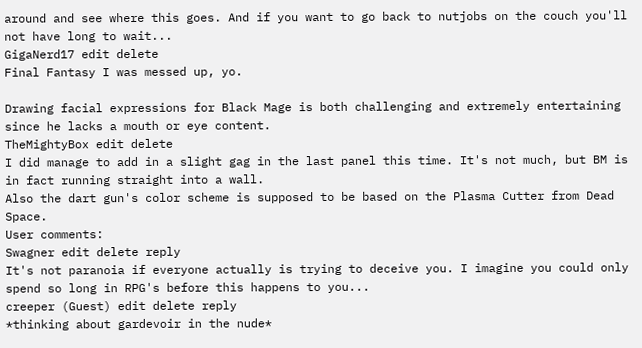around and see where this goes. And if you want to go back to nutjobs on the couch you'll not have long to wait...
GigaNerd17 edit delete
Final Fantasy I was messed up, yo.

Drawing facial expressions for Black Mage is both challenging and extremely entertaining since he lacks a mouth or eye content.
TheMightyBox edit delete
I did manage to add in a slight gag in the last panel this time. It's not much, but BM is in fact running straight into a wall.
Also the dart gun's color scheme is supposed to be based on the Plasma Cutter from Dead Space.
User comments:
Swagner edit delete reply
It's not paranoia if everyone actually is trying to deceive you. I imagine you could only spend so long in RPG's before this happens to you...
creeper (Guest) edit delete reply
*thinking about gardevoir in the nude*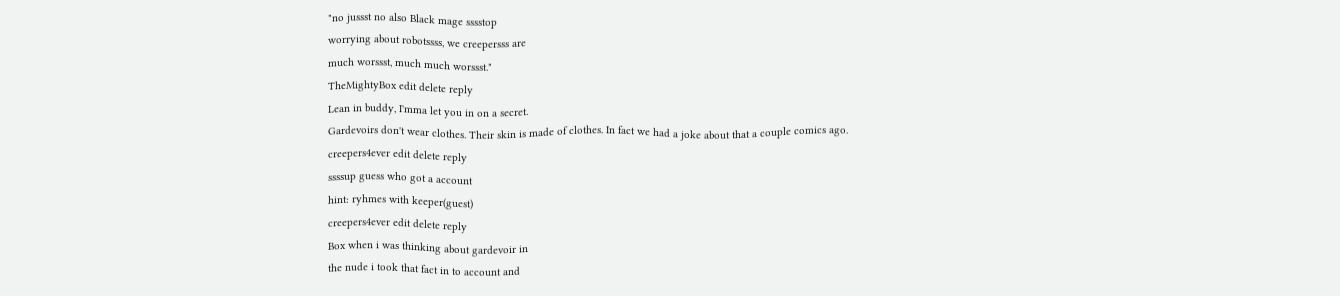"no jussst no also Black mage sssstop
worrying about robotssss, we creepersss are
much worssst, much much worssst."
TheMightyBox edit delete reply
Lean in buddy, I'mma let you in on a secret.
Gardevoirs don't wear clothes. Their skin is made of clothes. In fact we had a joke about that a couple comics ago.
creepers4ever edit delete reply
ssssup guess who got a account
hint: ryhmes with keeper(guest)
creepers4ever edit delete reply
Box when i was thinking about gardevoir in
the nude i took that fact in to account and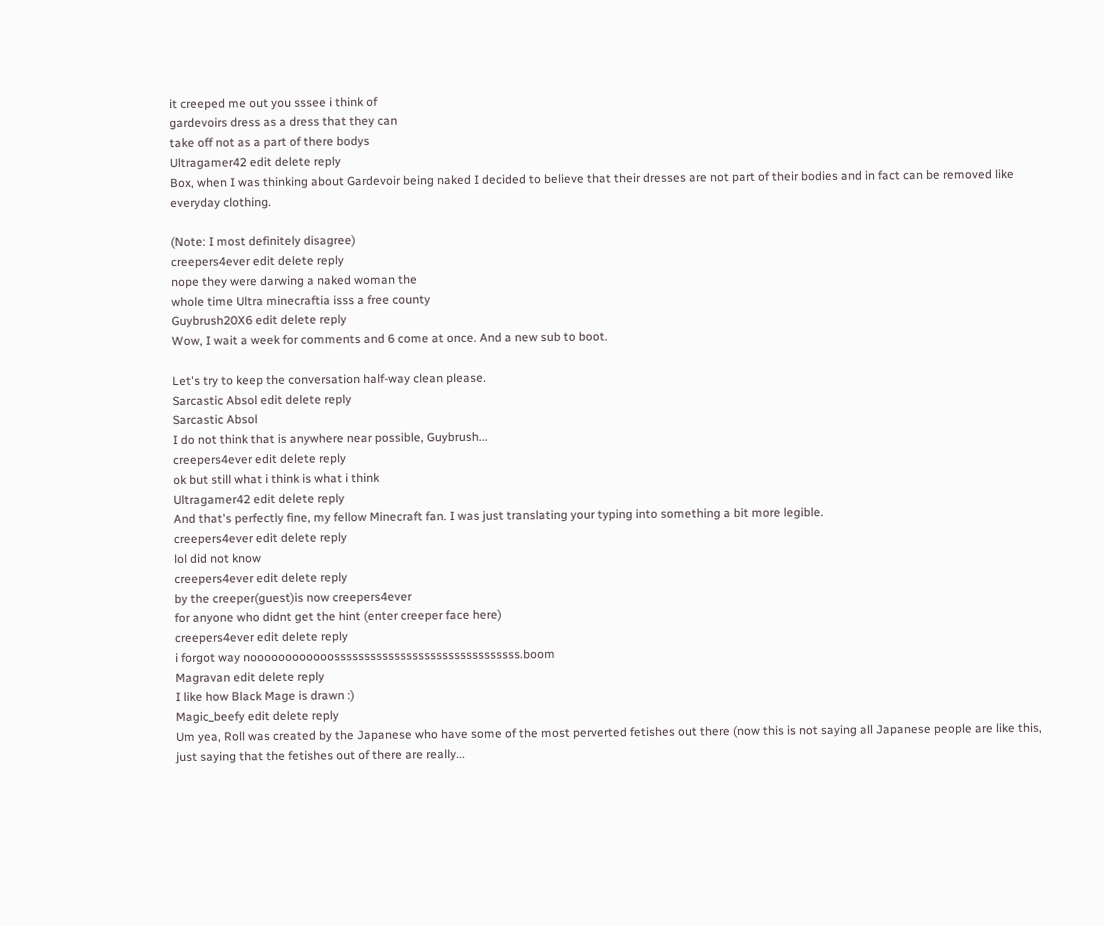it creeped me out you sssee i think of
gardevoirs dress as a dress that they can
take off not as a part of there bodys
Ultragamer42 edit delete reply
Box, when I was thinking about Gardevoir being naked I decided to believe that their dresses are not part of their bodies and in fact can be removed like everyday clothing.

(Note: I most definitely disagree)
creepers4ever edit delete reply
nope they were darwing a naked woman the
whole time Ultra minecraftia isss a free county
Guybrush20X6 edit delete reply
Wow, I wait a week for comments and 6 come at once. And a new sub to boot.

Let's try to keep the conversation half-way clean please.
Sarcastic Absol edit delete reply
Sarcastic Absol
I do not think that is anywhere near possible, Guybrush...
creepers4ever edit delete reply
ok but still what i think is what i think
Ultragamer42 edit delete reply
And that's perfectly fine, my fellow Minecraft fan. I was just translating your typing into something a bit more legible.
creepers4ever edit delete reply
lol did not know
creepers4ever edit delete reply
by the creeper(guest)is now creepers4ever
for anyone who didnt get the hint (enter creeper face here)
creepers4ever edit delete reply
i forgot way noooooooooooosssssssssssssssssssssssssssssss.boom
Magravan edit delete reply
I like how Black Mage is drawn :)
Magic_beefy edit delete reply
Um yea, Roll was created by the Japanese who have some of the most perverted fetishes out there (now this is not saying all Japanese people are like this, just saying that the fetishes out of there are really...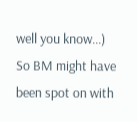well you know...)
So BM might have been spot on with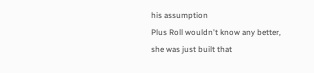his assumption
Plus Roll wouldn't know any better, she was just built that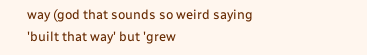way (god that sounds so weird saying 'built that way' but 'grew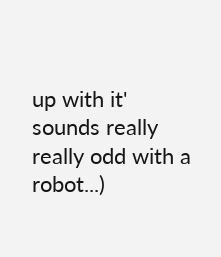up with it' sounds really really odd with a robot...)